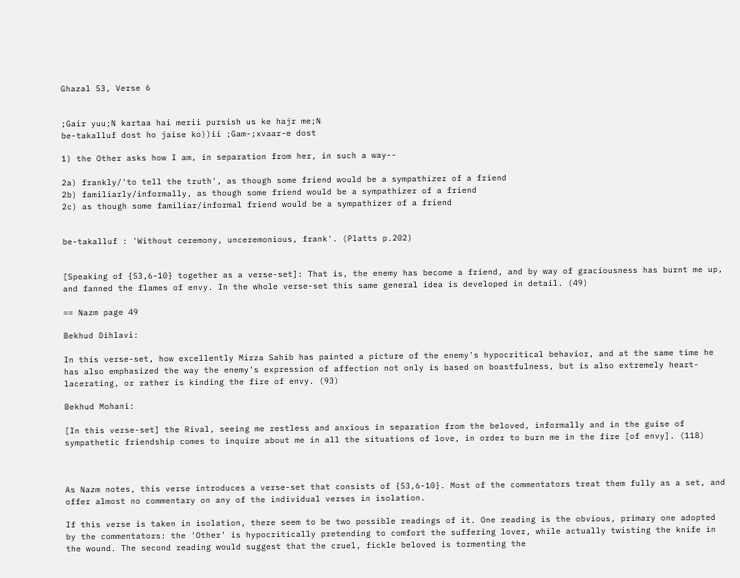Ghazal 53, Verse 6


;Gair yuu;N kartaa hai merii pursish us ke hajr me;N
be-takalluf dost ho jaise ko))ii ;Gam-;xvaar-e dost

1) the Other asks how I am, in separation from her, in such a way--

2a) frankly/'to tell the truth', as though some friend would be a sympathizer of a friend
2b) familiarly/informally, as though some friend would be a sympathizer of a friend
2c) as though some familiar/informal friend would be a sympathizer of a friend


be-takalluf : 'Without ceremony, unceremonious, frank'. (Platts p.202)


[Speaking of {53,6-10} together as a verse-set]: That is, the enemy has become a friend, and by way of graciousness has burnt me up, and fanned the flames of envy. In the whole verse-set this same general idea is developed in detail. (49)

== Nazm page 49

Bekhud Dihlavi:

In this verse-set, how excellently Mirza Sahib has painted a picture of the enemy's hypocritical behavior, and at the same time he has also emphasized the way the enemy's expression of affection not only is based on boastfulness, but is also extremely heart-lacerating, or rather is kinding the fire of envy. (93)

Bekhud Mohani:

[In this verse-set] the Rival, seeing me restless and anxious in separation from the beloved, informally and in the guise of sympathetic friendship comes to inquire about me in all the situations of love, in order to burn me in the fire [of envy]. (118)



As Nazm notes, this verse introduces a verse-set that consists of {53,6-10}. Most of the commentators treat them fully as a set, and offer almost no commentary on any of the individual verses in isolation.

If this verse is taken in isolation, there seem to be two possible readings of it. One reading is the obvious, primary one adopted by the commentators: the 'Other' is hypocritically pretending to comfort the suffering lover, while actually twisting the knife in the wound. The second reading would suggest that the cruel, fickle beloved is tormenting the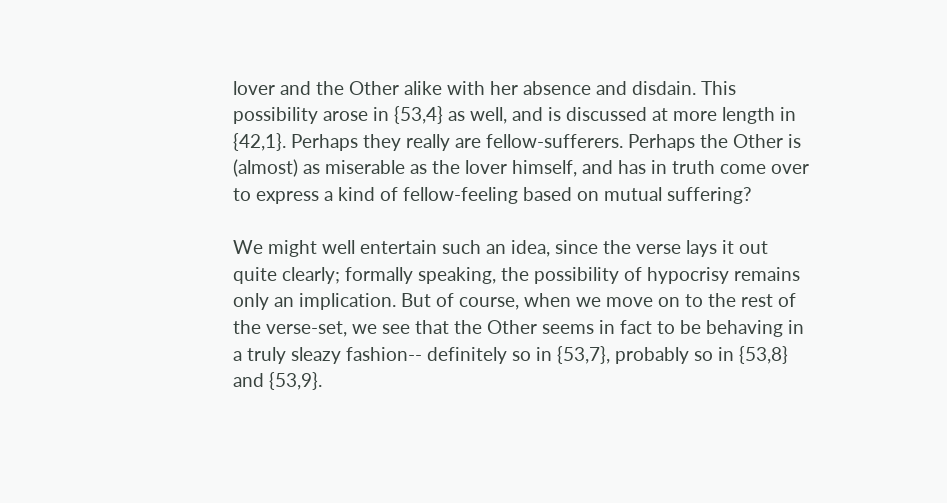lover and the Other alike with her absence and disdain. This possibility arose in {53,4} as well, and is discussed at more length in {42,1}. Perhaps they really are fellow-sufferers. Perhaps the Other is (almost) as miserable as the lover himself, and has in truth come over to express a kind of fellow-feeling based on mutual suffering?

We might well entertain such an idea, since the verse lays it out quite clearly; formally speaking, the possibility of hypocrisy remains only an implication. But of course, when we move on to the rest of the verse-set, we see that the Other seems in fact to be behaving in a truly sleazy fashion-- definitely so in {53,7}, probably so in {53,8} and {53,9}.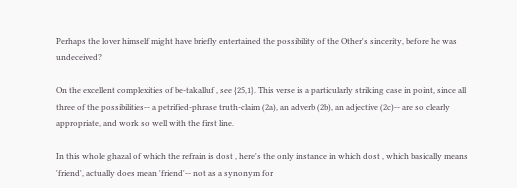Perhaps the lover himself might have briefly entertained the possibility of the Other's sincerity, before he was undeceived?

On the excellent complexities of be-takalluf , see {25,1}. This verse is a particularly striking case in point, since all three of the possibilities-- a petrified-phrase truth-claim (2a), an adverb (2b), an adjective (2c)-- are so clearly appropriate, and work so well with the first line.

In this whole ghazal of which the refrain is dost , here's the only instance in which dost , which basically means 'friend', actually does mean 'friend'-- not as a synonym for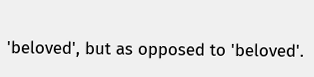'beloved', but as opposed to 'beloved'.